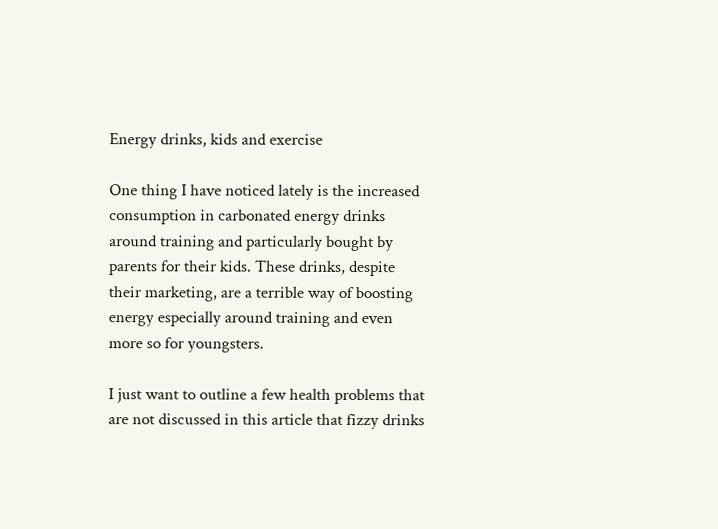Energy drinks, kids and exercise

One thing I have noticed lately is the increased consumption in carbonated energy drinks around training and particularly bought by parents for their kids. These drinks, despite their marketing, are a terrible way of boosting energy especially around training and even more so for youngsters.

I just want to outline a few health problems that are not discussed in this article that fizzy drinks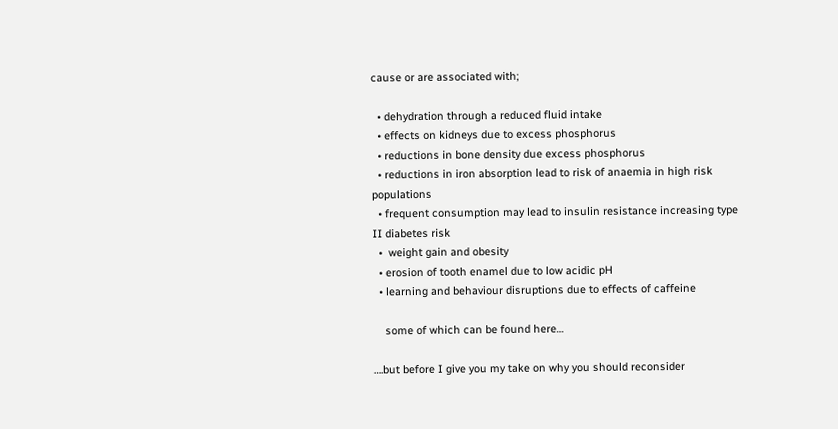cause or are associated with;

  • dehydration through a reduced fluid intake
  • effects on kidneys due to excess phosphorus
  • reductions in bone density due excess phosphorus
  • reductions in iron absorption lead to risk of anaemia in high risk populations
  • frequent consumption may lead to insulin resistance increasing type II diabetes risk
  •  weight gain and obesity
  • erosion of tooth enamel due to low acidic pH
  • learning and behaviour disruptions due to effects of caffeine

    some of which can be found here…

….but before I give you my take on why you should reconsider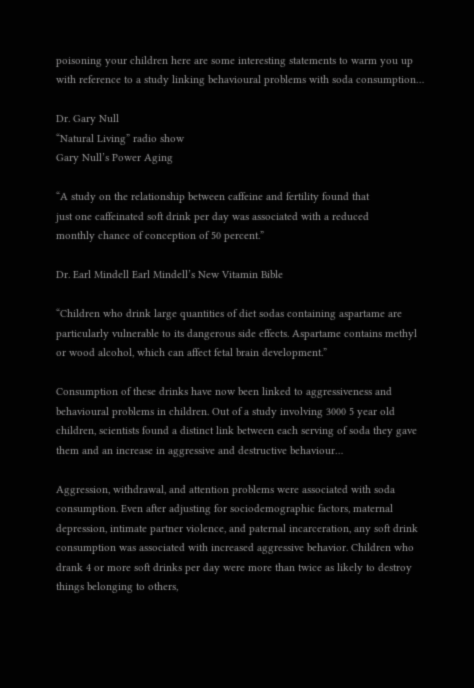poisoning your children here are some interesting statements to warm you up with reference to a study linking behavioural problems with soda consumption…

Dr. Gary Null
“Natural Living” radio show
Gary Null’s Power Aging

“A study on the relationship between caffeine and fertility found that
just one caffeinated soft drink per day was associated with a reduced
monthly chance of conception of 50 percent.”

Dr. Earl Mindell Earl Mindell’s New Vitamin Bible

“Children who drink large quantities of diet sodas containing aspartame are particularly vulnerable to its dangerous side effects. Aspartame contains methyl or wood alcohol, which can affect fetal brain development.”

Consumption of these drinks have now been linked to aggressiveness and behavioural problems in children. Out of a study involving 3000 5 year old children, scientists found a distinct link between each serving of soda they gave them and an increase in aggressive and destructive behaviour…

Aggression, withdrawal, and attention problems were associated with soda consumption. Even after adjusting for sociodemographic factors, maternal depression, intimate partner violence, and paternal incarceration, any soft drink consumption was associated with increased aggressive behavior. Children who drank 4 or more soft drinks per day were more than twice as likely to destroy things belonging to others,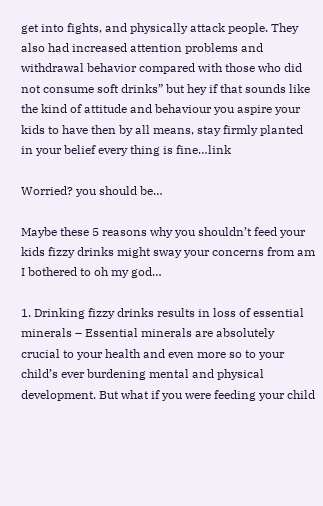get into fights, and physically attack people. They also had increased attention problems and withdrawal behavior compared with those who did not consume soft drinks” but hey if that sounds like the kind of attitude and behaviour you aspire your kids to have then by all means, stay firmly planted in your belief every thing is fine…link

Worried? you should be…

Maybe these 5 reasons why you shouldn’t feed your kids fizzy drinks might sway your concerns from am I bothered to oh my god…

1. Drinking fizzy drinks results in loss of essential minerals – Essential minerals are absolutely crucial to your health and even more so to your child’s ever burdening mental and physical development. But what if you were feeding your child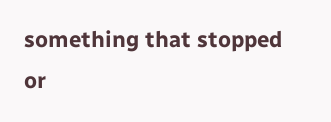something that stopped or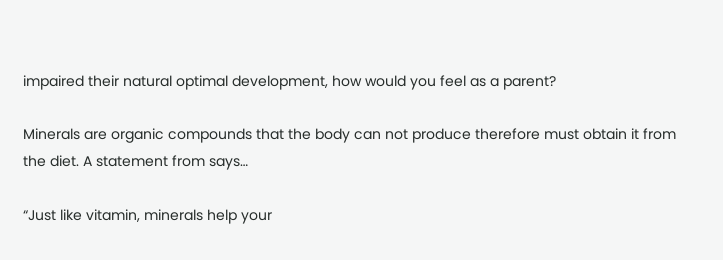impaired their natural optimal development, how would you feel as a parent?

Minerals are organic compounds that the body can not produce therefore must obtain it from the diet. A statement from says…

“Just like vitamin, minerals help your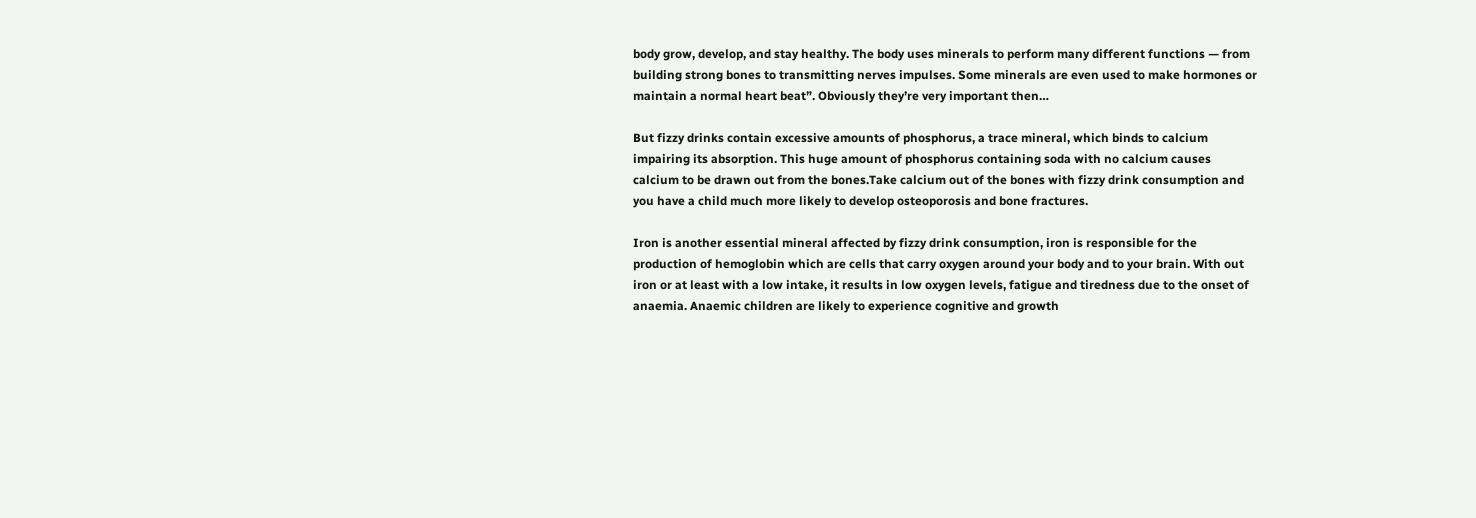body grow, develop, and stay healthy. The body uses minerals to perform many different functions — from building strong bones to transmitting nerves impulses. Some minerals are even used to make hormones or maintain a normal heart beat”. Obviously they’re very important then…

But fizzy drinks contain excessive amounts of phosphorus, a trace mineral, which binds to calcium impairing its absorption. This huge amount of phosphorus containing soda with no calcium causes calcium to be drawn out from the bones.Take calcium out of the bones with fizzy drink consumption and you have a child much more likely to develop osteoporosis and bone fractures.

Iron is another essential mineral affected by fizzy drink consumption, iron is responsible for the production of hemoglobin which are cells that carry oxygen around your body and to your brain. With out iron or at least with a low intake, it results in low oxygen levels, fatigue and tiredness due to the onset of anaemia. Anaemic children are likely to experience cognitive and growth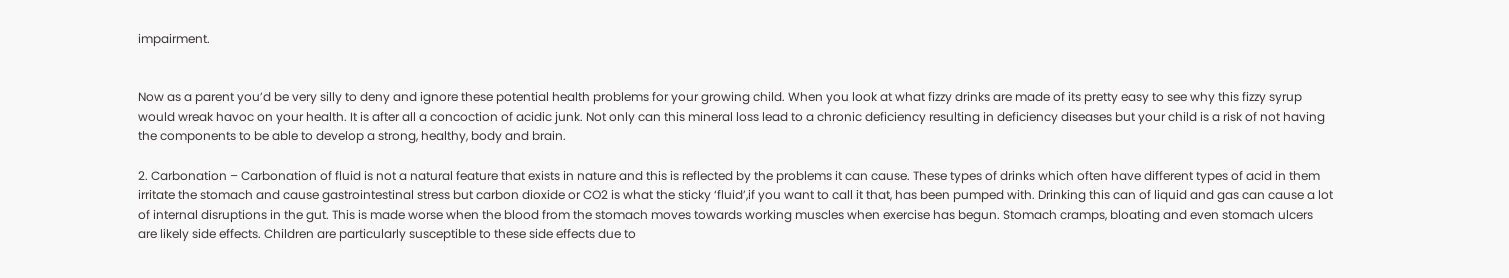impairment.


Now as a parent you’d be very silly to deny and ignore these potential health problems for your growing child. When you look at what fizzy drinks are made of its pretty easy to see why this fizzy syrup would wreak havoc on your health. It is after all a concoction of acidic junk. Not only can this mineral loss lead to a chronic deficiency resulting in deficiency diseases but your child is a risk of not having the components to be able to develop a strong, healthy, body and brain.

2. Carbonation – Carbonation of fluid is not a natural feature that exists in nature and this is reflected by the problems it can cause. These types of drinks which often have different types of acid in them irritate the stomach and cause gastrointestinal stress but carbon dioxide or CO2 is what the sticky ‘fluid’,if you want to call it that, has been pumped with. Drinking this can of liquid and gas can cause a lot of internal disruptions in the gut. This is made worse when the blood from the stomach moves towards working muscles when exercise has begun. Stomach cramps, bloating and even stomach ulcers are likely side effects. Children are particularly susceptible to these side effects due to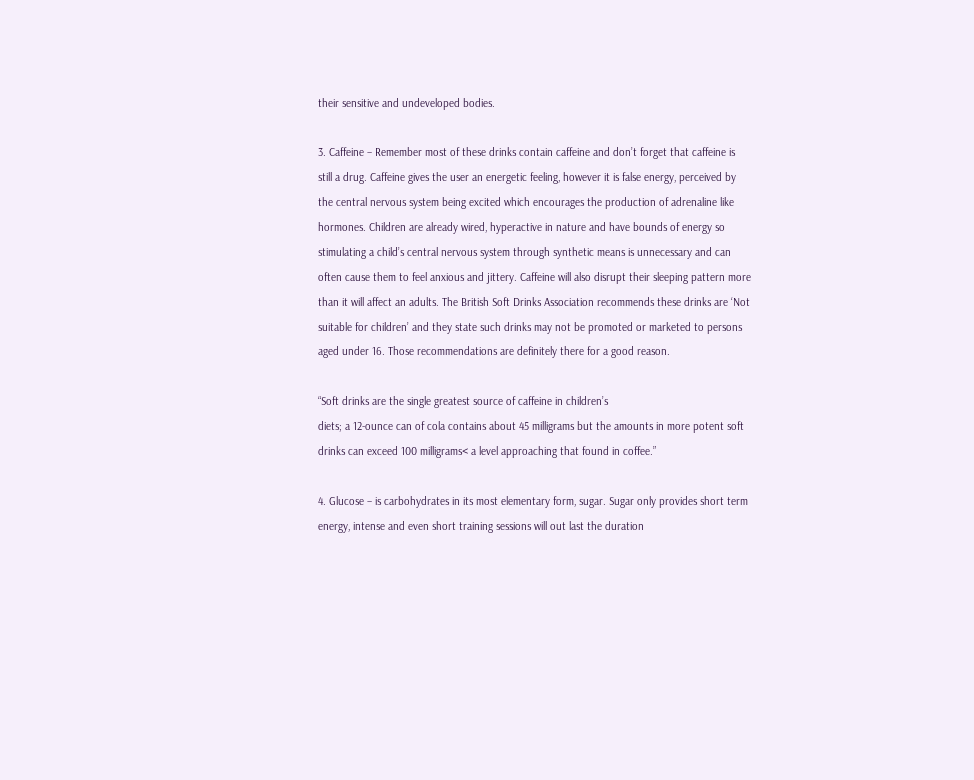their sensitive and undeveloped bodies.

3. Caffeine – Remember most of these drinks contain caffeine and don’t forget that caffeine is still a drug. Caffeine gives the user an energetic feeling, however it is false energy, perceived by the central nervous system being excited which encourages the production of adrenaline like hormones. Children are already wired, hyperactive in nature and have bounds of energy so stimulating a child’s central nervous system through synthetic means is unnecessary and can often cause them to feel anxious and jittery. Caffeine will also disrupt their sleeping pattern more than it will affect an adults. The British Soft Drinks Association recommends these drinks are ‘Not suitable for children’ and they state such drinks may not be promoted or marketed to persons aged under 16. Those recommendations are definitely there for a good reason.

“Soft drinks are the single greatest source of caffeine in children’s
diets; a 12-ounce can of cola contains about 45 milligrams but the amounts in more potent soft drinks can exceed 100 milligrams< a level approaching that found in coffee.”

4. Glucose – is carbohydrates in its most elementary form, sugar. Sugar only provides short term energy, intense and even short training sessions will out last the duration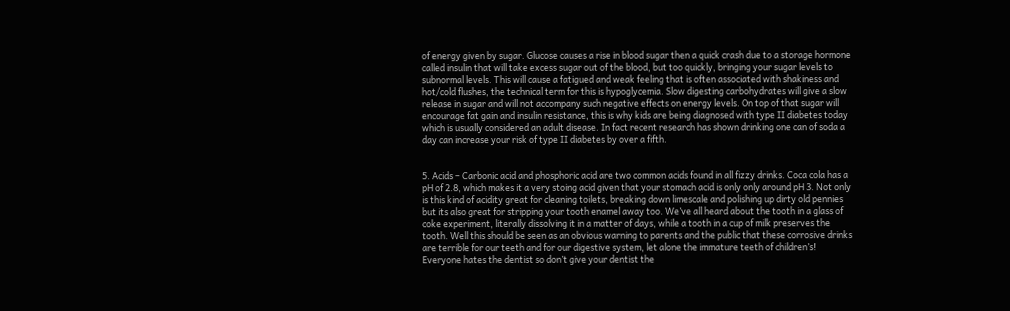of energy given by sugar. Glucose causes a rise in blood sugar then a quick crash due to a storage hormone called insulin that will take excess sugar out of the blood, but too quickly, bringing your sugar levels to subnormal levels. This will cause a fatigued and weak feeling that is often associated with shakiness and hot/cold flushes, the technical term for this is hypoglycemia. Slow digesting carbohydrates will give a slow release in sugar and will not accompany such negative effects on energy levels. On top of that sugar will encourage fat gain and insulin resistance, this is why kids are being diagnosed with type II diabetes today which is usually considered an adult disease. In fact recent research has shown drinking one can of soda a day can increase your risk of type II diabetes by over a fifth.


5. Acids – Carbonic acid and phosphoric acid are two common acids found in all fizzy drinks. Coca cola has a pH of 2.8, which makes it a very stoing acid given that your stomach acid is only only around pH 3. Not only is this kind of acidity great for cleaning toilets, breaking down limescale and polishing up dirty old pennies but its also great for stripping your tooth enamel away too. We’ve all heard about the tooth in a glass of coke experiment, literally dissolving it in a matter of days, while a tooth in a cup of milk preserves the tooth. Well this should be seen as an obvious warning to parents and the public that these corrosive drinks are terrible for our teeth and for our digestive system, let alone the immature teeth of children’s! Everyone hates the dentist so don’t give your dentist the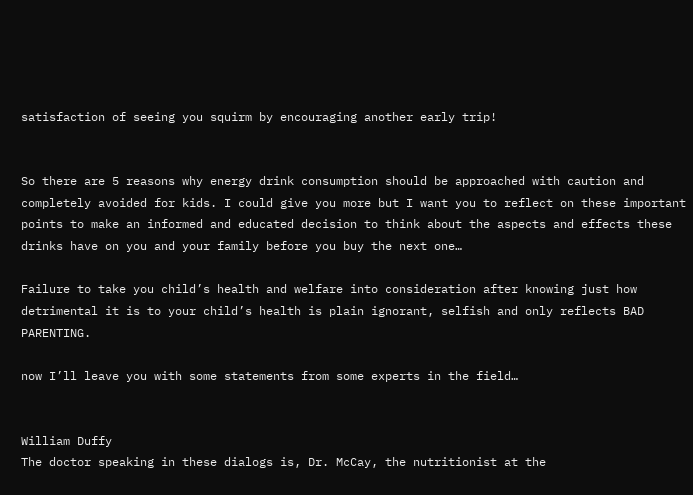satisfaction of seeing you squirm by encouraging another early trip!


So there are 5 reasons why energy drink consumption should be approached with caution and completely avoided for kids. I could give you more but I want you to reflect on these important points to make an informed and educated decision to think about the aspects and effects these drinks have on you and your family before you buy the next one…

Failure to take you child’s health and welfare into consideration after knowing just how detrimental it is to your child’s health is plain ignorant, selfish and only reflects BAD PARENTING.

now I’ll leave you with some statements from some experts in the field…


William Duffy
The doctor speaking in these dialogs is, Dr. McCay, the nutritionist at the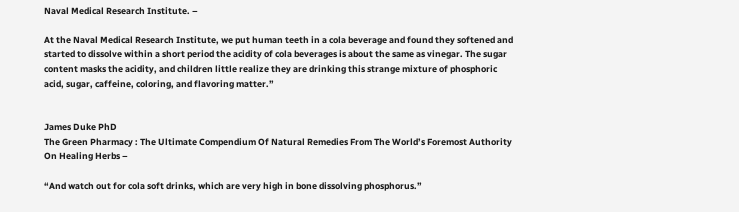Naval Medical Research Institute. –

At the Naval Medical Research Institute, we put human teeth in a cola beverage and found they softened and started to dissolve within a short period the acidity of cola beverages is about the same as vinegar. The sugar content masks the acidity, and children little realize they are drinking this strange mixture of phosphoric acid, sugar, caffeine, coloring, and flavoring matter.”


James Duke PhD
The Green Pharmacy : The Ultimate Compendium Of Natural Remedies From The World’s Foremost Authority On Healing Herbs –

“And watch out for cola soft drinks, which are very high in bone dissolving phosphorus.”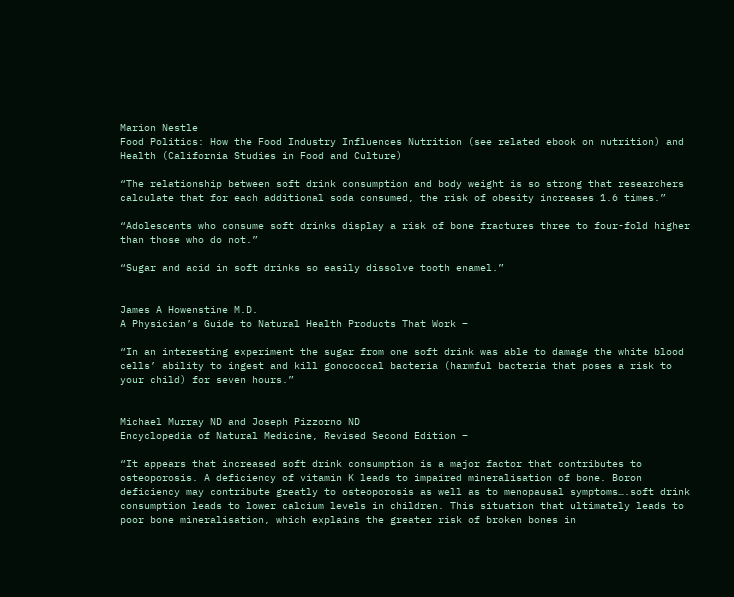Marion Nestle
Food Politics: How the Food Industry Influences Nutrition (see related ebook on nutrition) and Health (California Studies in Food and Culture)

“The relationship between soft drink consumption and body weight is so strong that researchers calculate that for each additional soda consumed, the risk of obesity increases 1.6 times.”

“Adolescents who consume soft drinks display a risk of bone fractures three to four-fold higher than those who do not.”

“Sugar and acid in soft drinks so easily dissolve tooth enamel.”


James A Howenstine M.D.
A Physician’s Guide to Natural Health Products That Work –

“In an interesting experiment the sugar from one soft drink was able to damage the white blood cells’ ability to ingest and kill gonococcal bacteria (harmful bacteria that poses a risk to your child) for seven hours.”


Michael Murray ND and Joseph Pizzorno ND
Encyclopedia of Natural Medicine, Revised Second Edition –

“It appears that increased soft drink consumption is a major factor that contributes to osteoporosis. A deficiency of vitamin K leads to impaired mineralisation of bone. Boron deficiency may contribute greatly to osteoporosis as well as to menopausal symptoms….soft drink consumption leads to lower calcium levels in children. This situation that ultimately leads to poor bone mineralisation, which explains the greater risk of broken bones in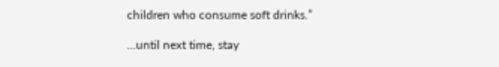children who consume soft drinks.”

…until next time, stay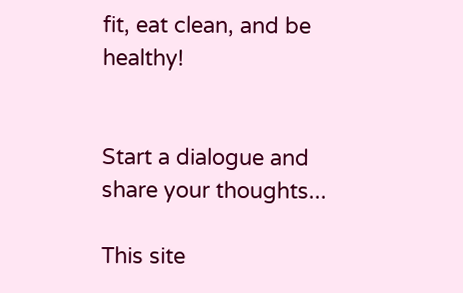fit, eat clean, and be healthy!


Start a dialogue and share your thoughts...

This site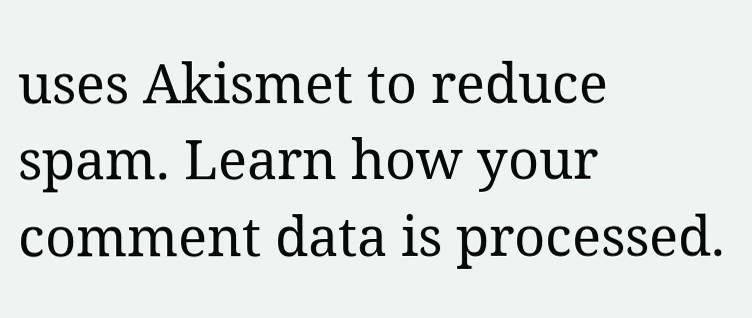uses Akismet to reduce spam. Learn how your comment data is processed.